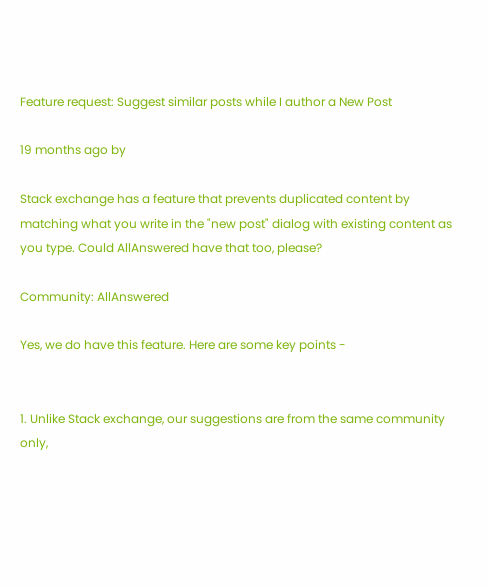Feature request: Suggest similar posts while I author a New Post

19 months ago by

Stack exchange has a feature that prevents duplicated content by matching what you write in the "new post" dialog with existing content as you type. Could AllAnswered have that too, please?

Community: AllAnswered

Yes, we do have this feature. Here are some key points -


1. Unlike Stack exchange, our suggestions are from the same community only,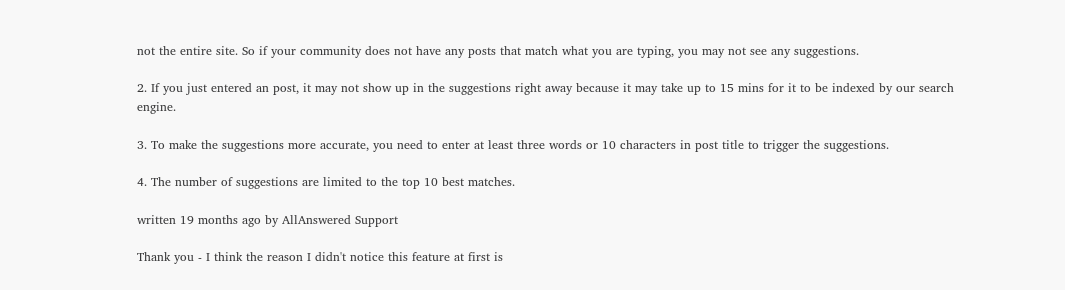not the entire site. So if your community does not have any posts that match what you are typing, you may not see any suggestions.

2. If you just entered an post, it may not show up in the suggestions right away because it may take up to 15 mins for it to be indexed by our search engine.

3. To make the suggestions more accurate, you need to enter at least three words or 10 characters in post title to trigger the suggestions.

4. The number of suggestions are limited to the top 10 best matches.

written 19 months ago by AllAnswered Support

Thank you - I think the reason I didn't notice this feature at first is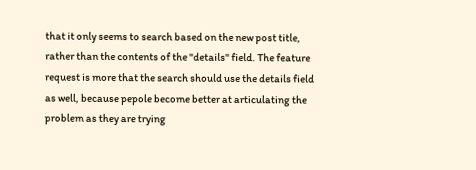that it only seems to search based on the new post title, rather than the contents of the "details" field. The feature request is more that the search should use the details field as well, because pepole become better at articulating the problem as they are trying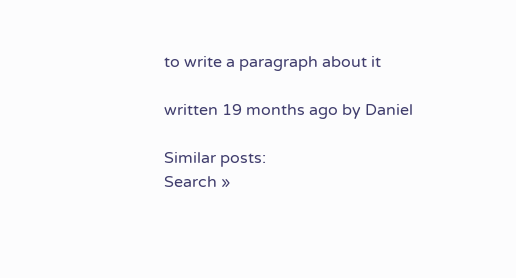to write a paragraph about it

written 19 months ago by Daniel

Similar posts:
Search »